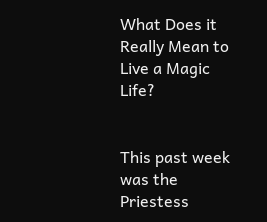What Does it Really Mean to Live a Magic Life?


This past week was the Priestess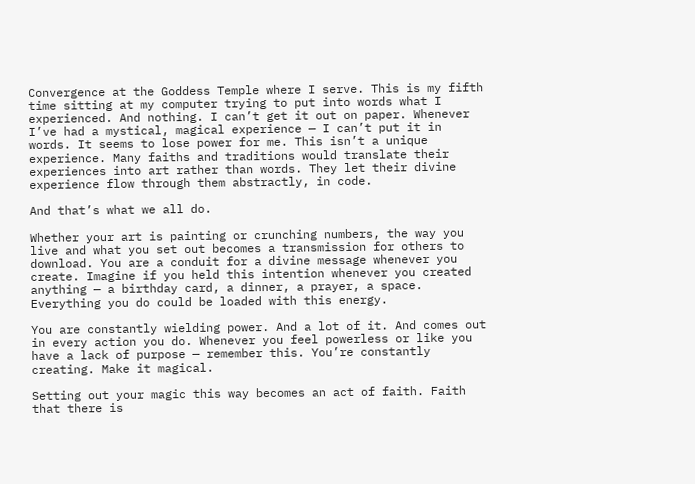Convergence at the Goddess Temple where I serve. This is my fifth time sitting at my computer trying to put into words what I experienced. And nothing. I can’t get it out on paper. Whenever I’ve had a mystical, magical experience — I can’t put it in words. It seems to lose power for me. This isn’t a unique experience. Many faiths and traditions would translate their experiences into art rather than words. They let their divine experience flow through them abstractly, in code.

And that’s what we all do.

Whether your art is painting or crunching numbers, the way you live and what you set out becomes a transmission for others to download. You are a conduit for a divine message whenever you create. Imagine if you held this intention whenever you created anything — a birthday card, a dinner, a prayer, a space. Everything you do could be loaded with this energy.

You are constantly wielding power. And a lot of it. And comes out in every action you do. Whenever you feel powerless or like you have a lack of purpose — remember this. You’re constantly creating. Make it magical.

Setting out your magic this way becomes an act of faith. Faith that there is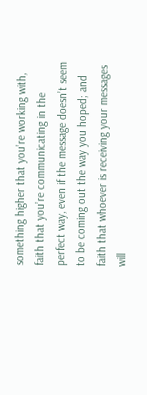something higher that you’re working with, faith that you’re communicating in the perfect way, even if the message doesn’t seem to be coming out the way you hoped; and faith that whoever is receiving your messages will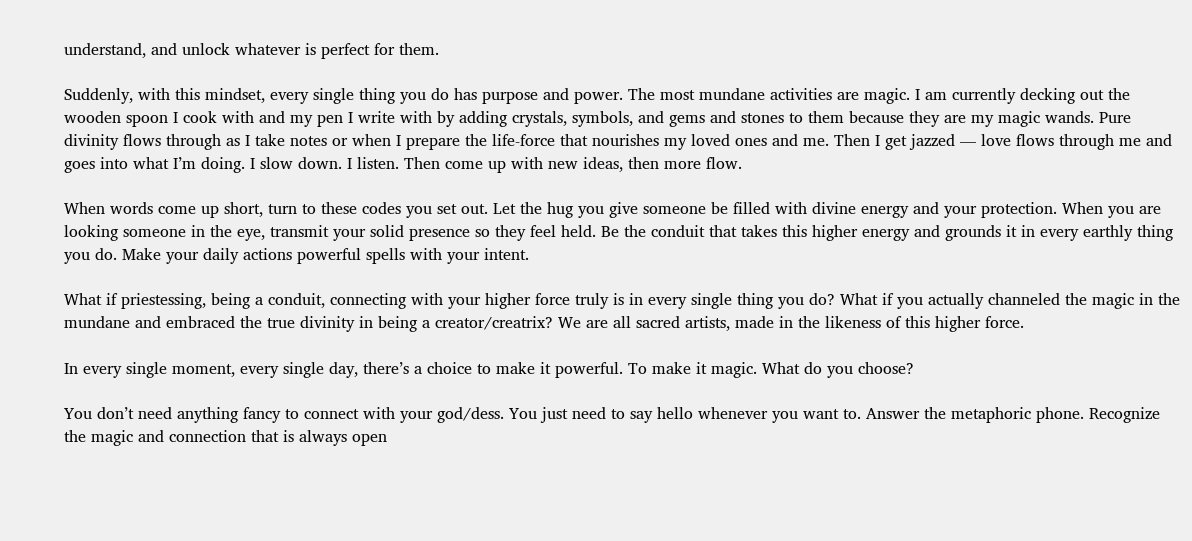understand, and unlock whatever is perfect for them.

Suddenly, with this mindset, every single thing you do has purpose and power. The most mundane activities are magic. I am currently decking out the wooden spoon I cook with and my pen I write with by adding crystals, symbols, and gems and stones to them because they are my magic wands. Pure divinity flows through as I take notes or when I prepare the life-force that nourishes my loved ones and me. Then I get jazzed — love flows through me and goes into what I’m doing. I slow down. I listen. Then come up with new ideas, then more flow.

When words come up short, turn to these codes you set out. Let the hug you give someone be filled with divine energy and your protection. When you are looking someone in the eye, transmit your solid presence so they feel held. Be the conduit that takes this higher energy and grounds it in every earthly thing you do. Make your daily actions powerful spells with your intent.

What if priestessing, being a conduit, connecting with your higher force truly is in every single thing you do? What if you actually channeled the magic in the mundane and embraced the true divinity in being a creator/creatrix? We are all sacred artists, made in the likeness of this higher force.

In every single moment, every single day, there’s a choice to make it powerful. To make it magic. What do you choose?

You don’t need anything fancy to connect with your god/dess. You just need to say hello whenever you want to. Answer the metaphoric phone. Recognize the magic and connection that is always open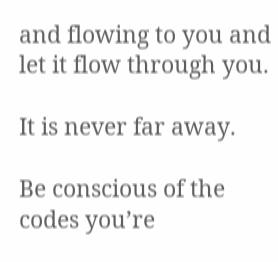and flowing to you and let it flow through you.

It is never far away.

Be conscious of the codes you’re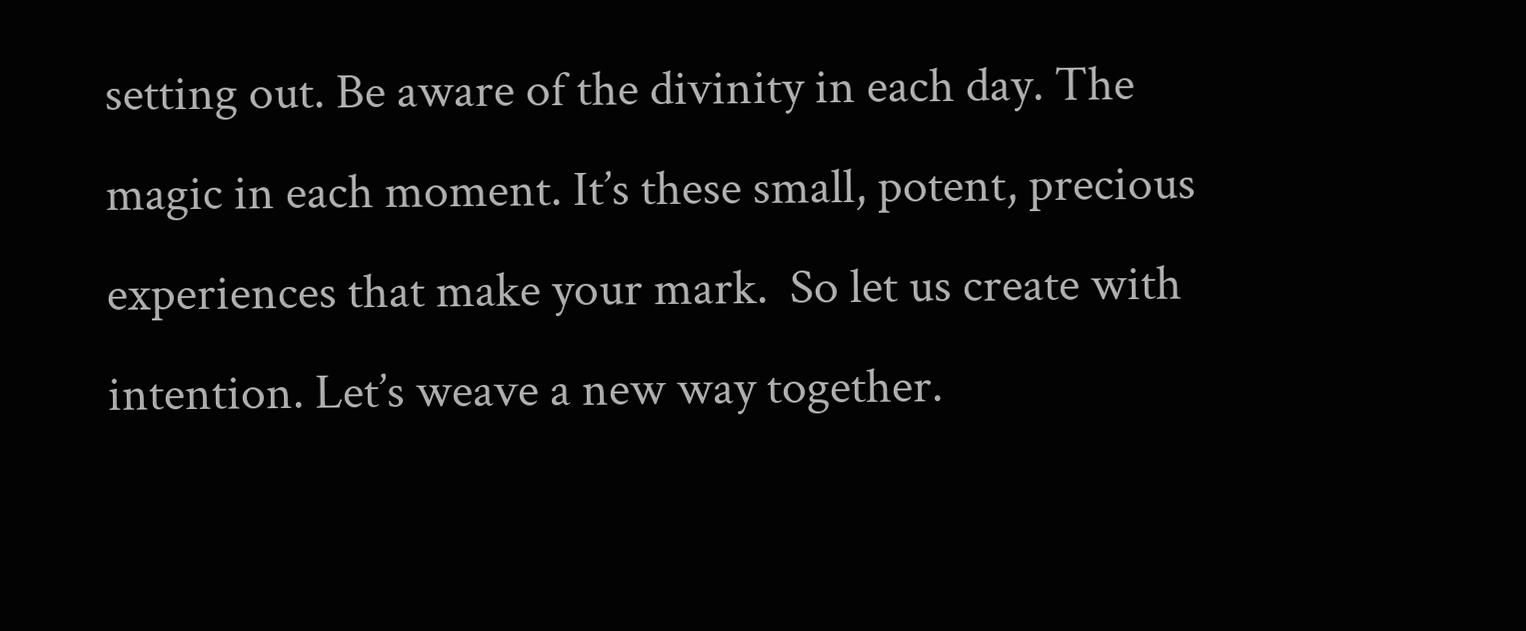setting out. Be aware of the divinity in each day. The magic in each moment. It’s these small, potent, precious experiences that make your mark.  So let us create with intention. Let’s weave a new way together.